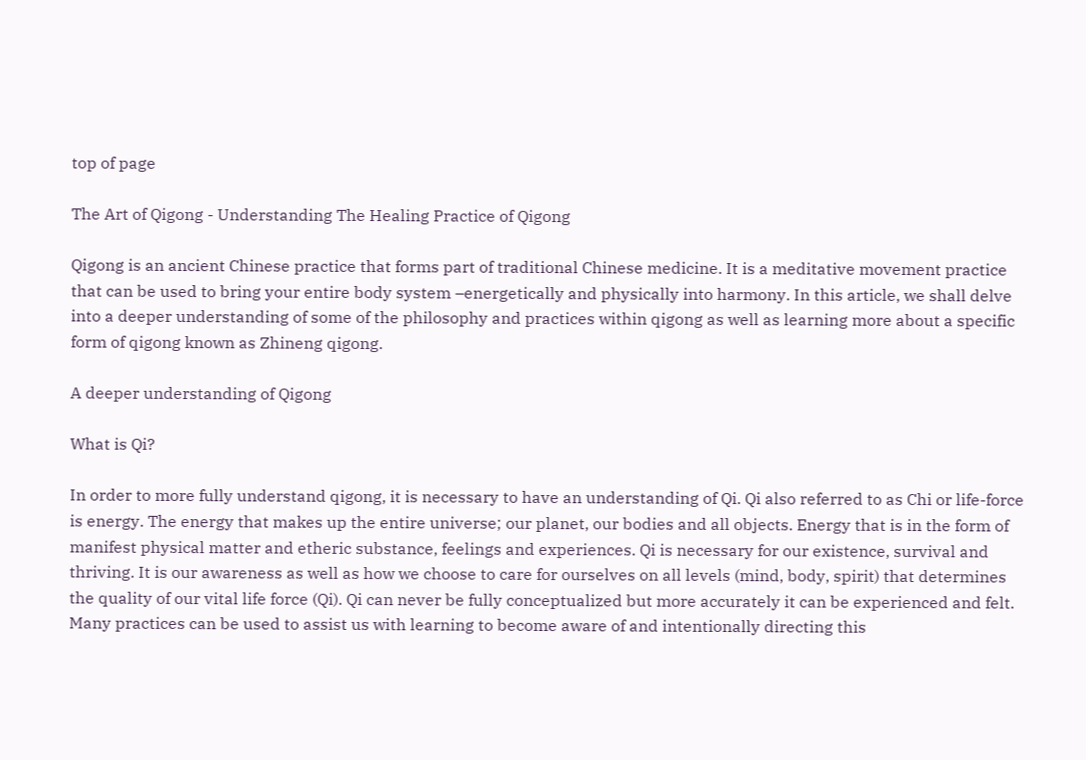top of page

The Art of Qigong - Understanding The Healing Practice of Qigong

Qigong is an ancient Chinese practice that forms part of traditional Chinese medicine. It is a meditative movement practice that can be used to bring your entire body system –energetically and physically into harmony. In this article, we shall delve into a deeper understanding of some of the philosophy and practices within qigong as well as learning more about a specific form of qigong known as Zhineng qigong.

A deeper understanding of Qigong

What is Qi?

In order to more fully understand qigong, it is necessary to have an understanding of Qi. Qi also referred to as Chi or life-force is energy. The energy that makes up the entire universe; our planet, our bodies and all objects. Energy that is in the form of manifest physical matter and etheric substance, feelings and experiences. Qi is necessary for our existence, survival and thriving. It is our awareness as well as how we choose to care for ourselves on all levels (mind, body, spirit) that determines the quality of our vital life force (Qi). Qi can never be fully conceptualized but more accurately it can be experienced and felt. Many practices can be used to assist us with learning to become aware of and intentionally directing this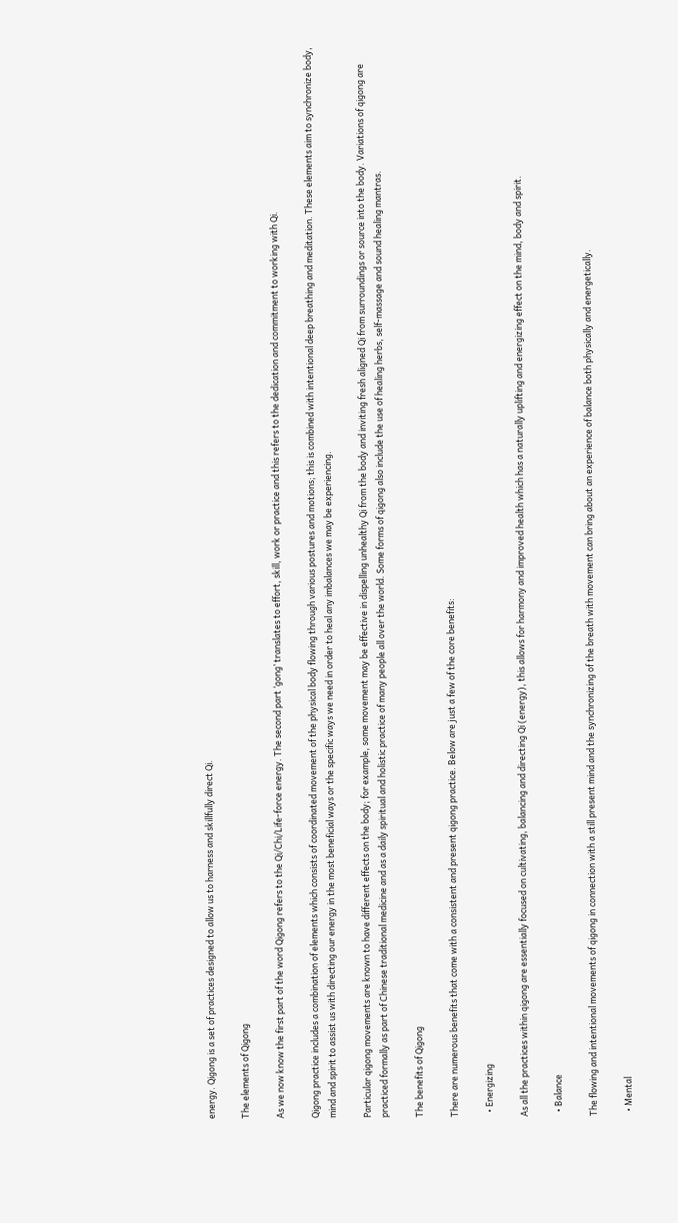energy. Qigong is a set of practices designed to allow us to harness and skillfully direct Qi.

The elements of Qigong

As we now know the first part of the word Qigong refers to the Qi/Chi/Life-force energy. The second part ‘gong’ translates to effort, skill, work or practice and this refers to the dedication and commitment to working with Qi.

Qigong practice includes a combination of elements which consists of coordinated movement of the physical body flowing through various postures and motions; this is combined with intentional deep breathing and meditation. These elements aim to synchronize body, mind and spirit to assist us with directing our energy in the most beneficial ways or the specific ways we need in order to heal any imbalances we may be experiencing.

Particular qigong movements are known to have different effects on the body; for example, some movement may be effective in dispelling unhealthy Qi from the body and inviting fresh aligned Qi from surroundings or source into the body. Variations of qigong are practiced formally as part of Chinese traditional medicine and as a daily spiritual and holistic practice of many people all over the world. Some forms of qigong also include the use of healing herbs, self-massage and sound healing mantras.

The benefits of Qigong

There are numerous benefits that come with a consistent and present qigong practice. Below are just a few of the core benefits:

  • Energizing

As all the practices within qigong are essentially focused on cultivating, balancing and directing Qi (energy), this allows for harmony and improved health which has a naturally uplifting and energizing effect on the mind, body and spirit.

  • Balance

The flowing and intentional movements of qigong in connection with a still present mind and the synchronizing of the breath with movement can bring about an experience of balance both physically and energetically.

  • Mental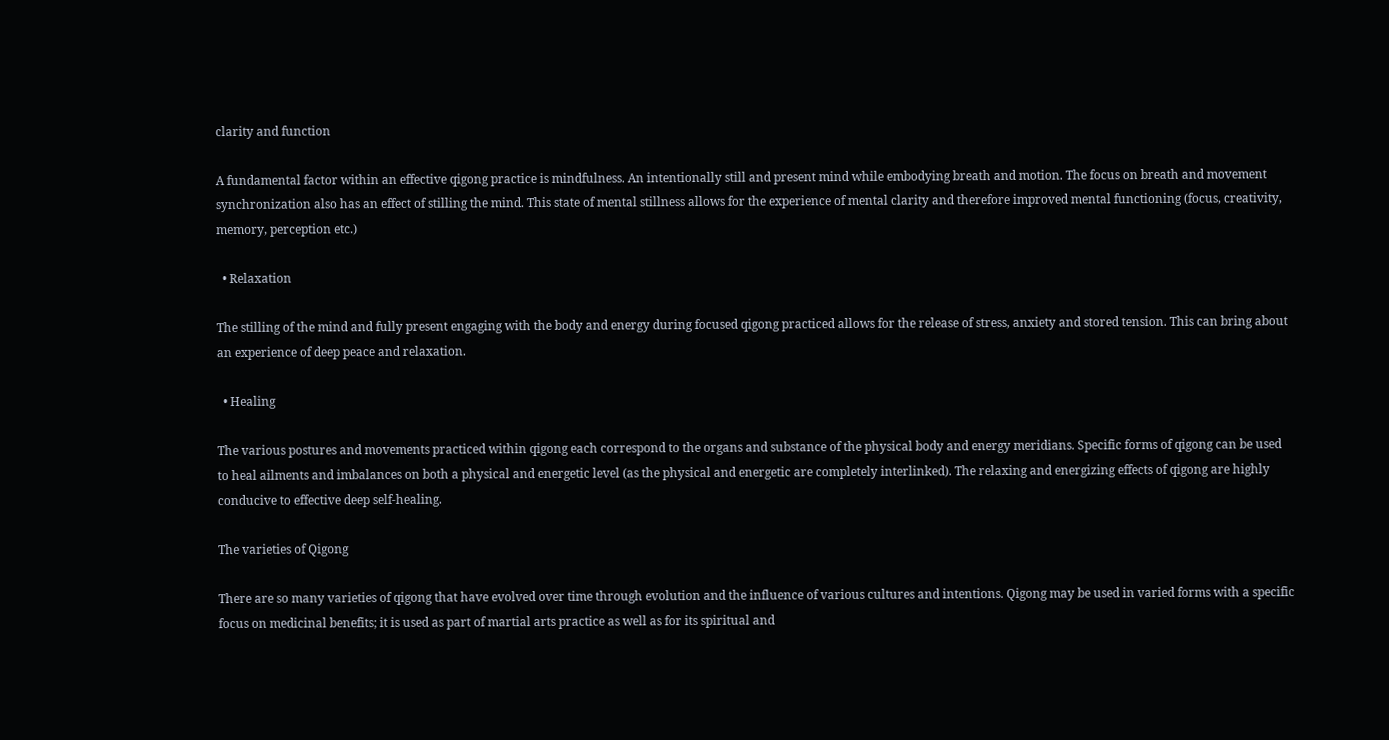clarity and function

A fundamental factor within an effective qigong practice is mindfulness. An intentionally still and present mind while embodying breath and motion. The focus on breath and movement synchronization also has an effect of stilling the mind. This state of mental stillness allows for the experience of mental clarity and therefore improved mental functioning (focus, creativity, memory, perception etc.)

  • Relaxation

The stilling of the mind and fully present engaging with the body and energy during focused qigong practiced allows for the release of stress, anxiety and stored tension. This can bring about an experience of deep peace and relaxation.

  • Healing

The various postures and movements practiced within qigong each correspond to the organs and substance of the physical body and energy meridians. Specific forms of qigong can be used to heal ailments and imbalances on both a physical and energetic level (as the physical and energetic are completely interlinked). The relaxing and energizing effects of qigong are highly conducive to effective deep self-healing.

The varieties of Qigong

There are so many varieties of qigong that have evolved over time through evolution and the influence of various cultures and intentions. Qigong may be used in varied forms with a specific focus on medicinal benefits; it is used as part of martial arts practice as well as for its spiritual and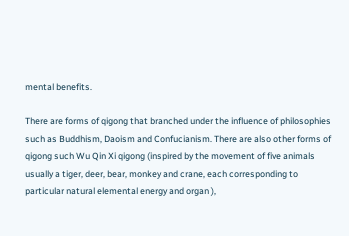mental benefits.

There are forms of qigong that branched under the influence of philosophies such as Buddhism, Daoism and Confucianism. There are also other forms of qigong such Wu Qin Xi qigong (inspired by the movement of five animals usually a tiger, deer, bear, monkey and crane, each corresponding to particular natural elemental energy and organ ),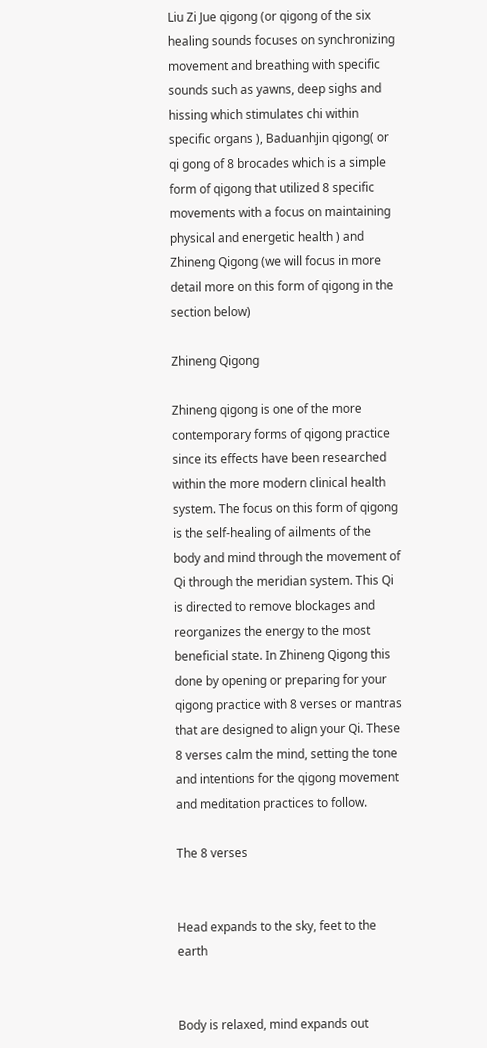Liu Zi Jue qigong (or qigong of the six healing sounds focuses on synchronizing movement and breathing with specific sounds such as yawns, deep sighs and hissing which stimulates chi within specific organs ), Baduanhjin qigong( or qi gong of 8 brocades which is a simple form of qigong that utilized 8 specific movements with a focus on maintaining physical and energetic health ) and Zhineng Qigong (we will focus in more detail more on this form of qigong in the section below)

Zhineng Qigong

Zhineng qigong is one of the more contemporary forms of qigong practice since its effects have been researched within the more modern clinical health system. The focus on this form of qigong is the self-healing of ailments of the body and mind through the movement of Qi through the meridian system. This Qi is directed to remove blockages and reorganizes the energy to the most beneficial state. In Zhineng Qigong this done by opening or preparing for your qigong practice with 8 verses or mantras that are designed to align your Qi. These 8 verses calm the mind, setting the tone and intentions for the qigong movement and meditation practices to follow.

The 8 verses


Head expands to the sky, feet to the earth


Body is relaxed, mind expands out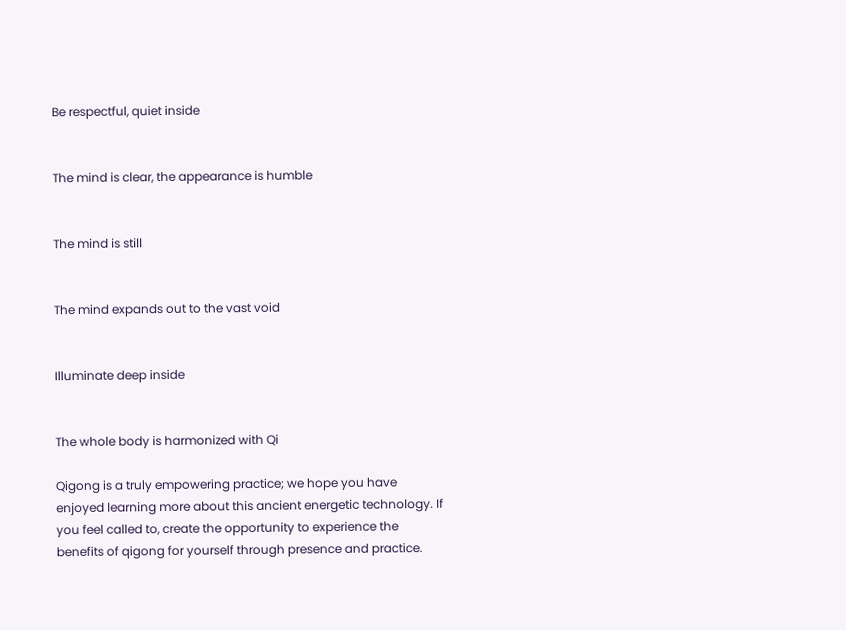Be respectful, quiet inside


The mind is clear, the appearance is humble


The mind is still


The mind expands out to the vast void


Illuminate deep inside


The whole body is harmonized with Qi

Qigong is a truly empowering practice; we hope you have enjoyed learning more about this ancient energetic technology. If you feel called to, create the opportunity to experience the benefits of qigong for yourself through presence and practice.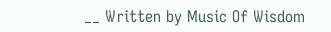__ Written by Music Of Wisdom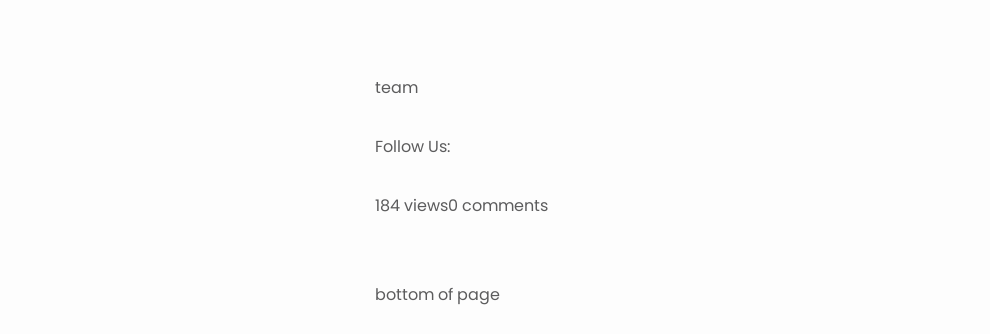team

Follow Us:

184 views0 comments


bottom of page